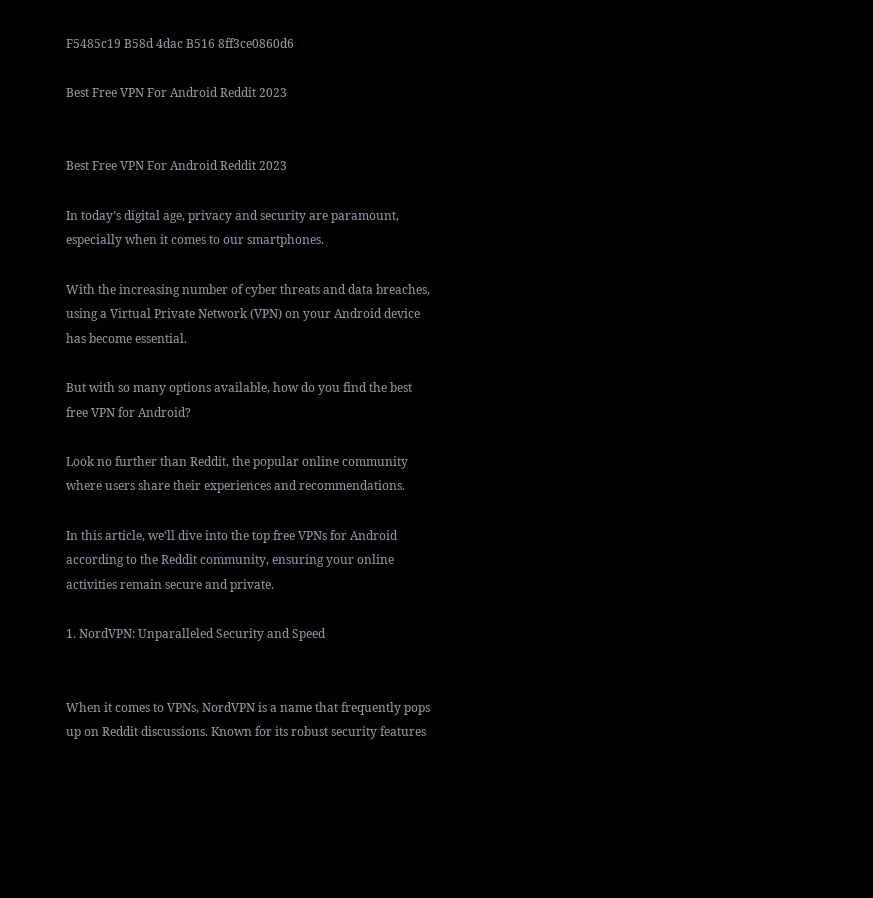F5485c19 B58d 4dac B516 8ff3ce0860d6

Best Free VPN For Android Reddit 2023


Best Free VPN For Android Reddit 2023

In today’s digital age, privacy and security are paramount, especially when it comes to our smartphones.

With the increasing number of cyber threats and data breaches, using a Virtual Private Network (VPN) on your Android device has become essential.

But with so many options available, how do you find the best free VPN for Android?

Look no further than Reddit, the popular online community where users share their experiences and recommendations.

In this article, we’ll dive into the top free VPNs for Android according to the Reddit community, ensuring your online activities remain secure and private.

1. NordVPN: Unparalleled Security and Speed


When it comes to VPNs, NordVPN is a name that frequently pops up on Reddit discussions. Known for its robust security features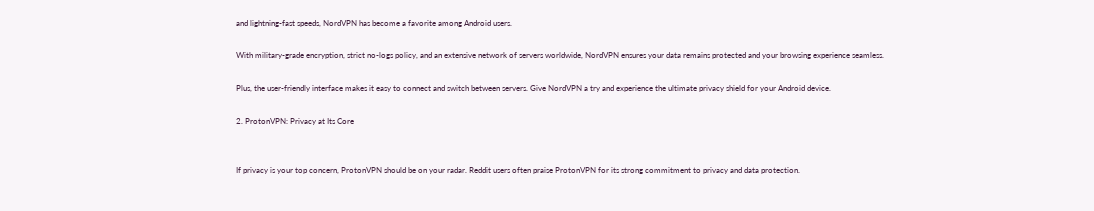and lightning-fast speeds, NordVPN has become a favorite among Android users.

With military-grade encryption, strict no-logs policy, and an extensive network of servers worldwide, NordVPN ensures your data remains protected and your browsing experience seamless.

Plus, the user-friendly interface makes it easy to connect and switch between servers. Give NordVPN a try and experience the ultimate privacy shield for your Android device.

2. ProtonVPN: Privacy at Its Core


If privacy is your top concern, ProtonVPN should be on your radar. Reddit users often praise ProtonVPN for its strong commitment to privacy and data protection.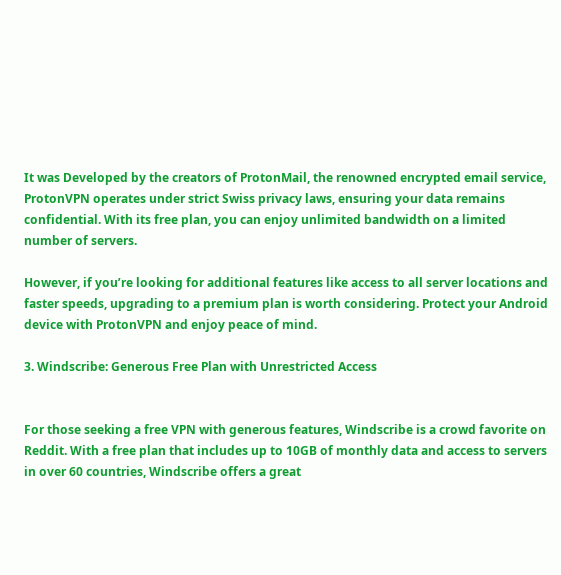It was Developed by the creators of ProtonMail, the renowned encrypted email service, ProtonVPN operates under strict Swiss privacy laws, ensuring your data remains confidential. With its free plan, you can enjoy unlimited bandwidth on a limited number of servers.

However, if you’re looking for additional features like access to all server locations and faster speeds, upgrading to a premium plan is worth considering. Protect your Android device with ProtonVPN and enjoy peace of mind.

3. Windscribe: Generous Free Plan with Unrestricted Access


For those seeking a free VPN with generous features, Windscribe is a crowd favorite on Reddit. With a free plan that includes up to 10GB of monthly data and access to servers in over 60 countries, Windscribe offers a great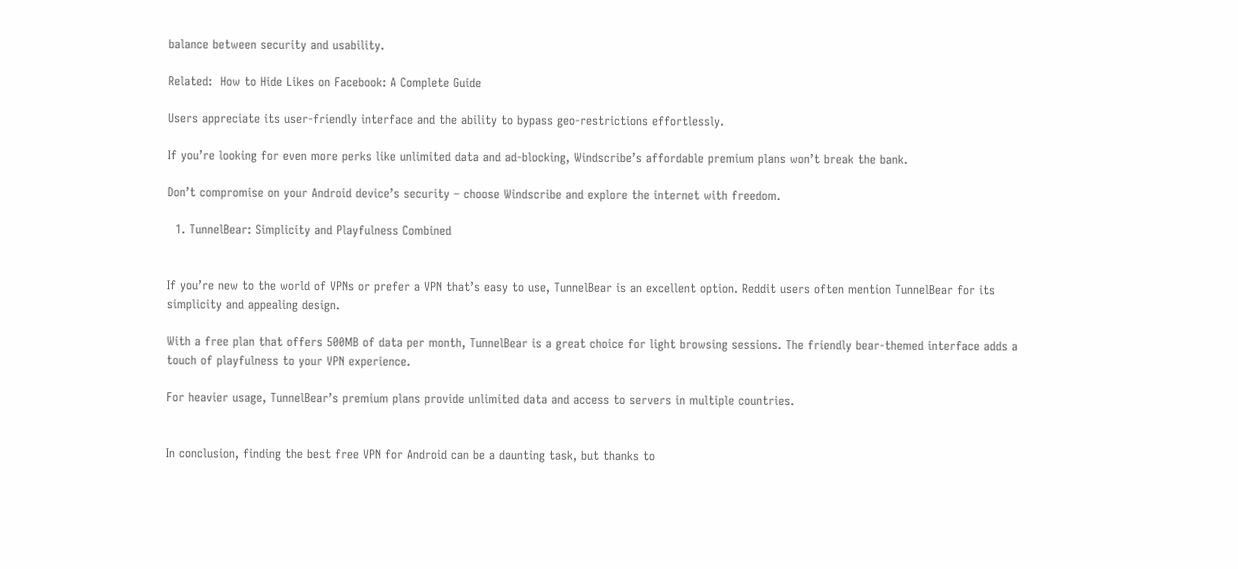balance between security and usability.

Related:  How to Hide Likes on Facebook: A Complete Guide

Users appreciate its user-friendly interface and the ability to bypass geo-restrictions effortlessly.

If you’re looking for even more perks like unlimited data and ad-blocking, Windscribe’s affordable premium plans won’t break the bank.

Don’t compromise on your Android device’s security – choose Windscribe and explore the internet with freedom.

  1. TunnelBear: Simplicity and Playfulness Combined


If you’re new to the world of VPNs or prefer a VPN that’s easy to use, TunnelBear is an excellent option. Reddit users often mention TunnelBear for its simplicity and appealing design.

With a free plan that offers 500MB of data per month, TunnelBear is a great choice for light browsing sessions. The friendly bear-themed interface adds a touch of playfulness to your VPN experience.

For heavier usage, TunnelBear’s premium plans provide unlimited data and access to servers in multiple countries.


In conclusion, finding the best free VPN for Android can be a daunting task, but thanks to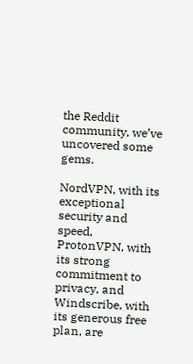the Reddit community, we’ve uncovered some gems.

NordVPN, with its exceptional security and speed, ProtonVPN, with its strong commitment to privacy, and Windscribe, with its generous free plan, are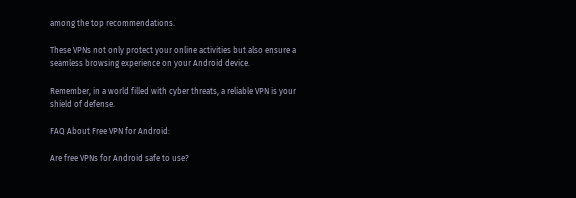among the top recommendations.

These VPNs not only protect your online activities but also ensure a seamless browsing experience on your Android device.

Remember, in a world filled with cyber threats, a reliable VPN is your shield of defense.

FAQ About Free VPN for Android:

Are free VPNs for Android safe to use?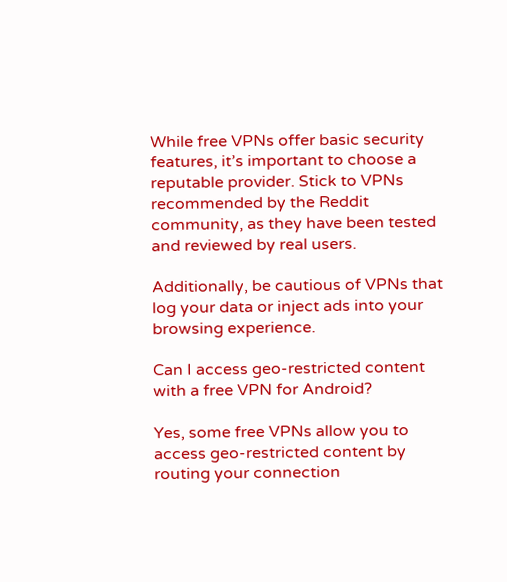While free VPNs offer basic security features, it’s important to choose a reputable provider. Stick to VPNs recommended by the Reddit community, as they have been tested and reviewed by real users.

Additionally, be cautious of VPNs that log your data or inject ads into your browsing experience.

Can I access geo-restricted content with a free VPN for Android?

Yes, some free VPNs allow you to access geo-restricted content by routing your connection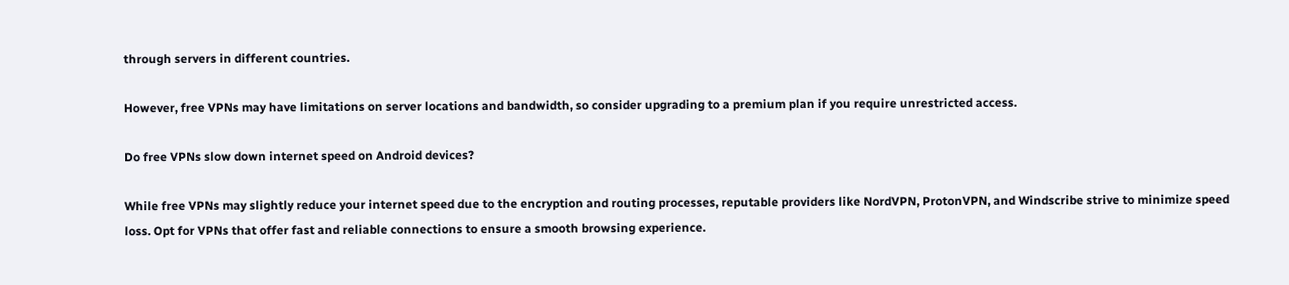through servers in different countries.

However, free VPNs may have limitations on server locations and bandwidth, so consider upgrading to a premium plan if you require unrestricted access.

Do free VPNs slow down internet speed on Android devices?

While free VPNs may slightly reduce your internet speed due to the encryption and routing processes, reputable providers like NordVPN, ProtonVPN, and Windscribe strive to minimize speed loss. Opt for VPNs that offer fast and reliable connections to ensure a smooth browsing experience.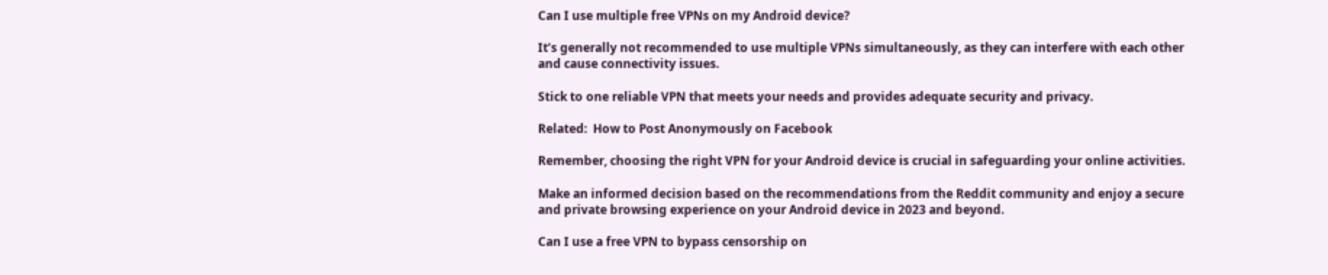Can I use multiple free VPNs on my Android device?

It’s generally not recommended to use multiple VPNs simultaneously, as they can interfere with each other and cause connectivity issues.

Stick to one reliable VPN that meets your needs and provides adequate security and privacy.

Related:  How to Post Anonymously on Facebook

Remember, choosing the right VPN for your Android device is crucial in safeguarding your online activities.

Make an informed decision based on the recommendations from the Reddit community and enjoy a secure and private browsing experience on your Android device in 2023 and beyond.

Can I use a free VPN to bypass censorship on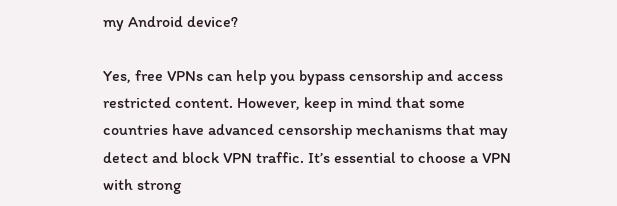my Android device?

Yes, free VPNs can help you bypass censorship and access restricted content. However, keep in mind that some countries have advanced censorship mechanisms that may detect and block VPN traffic. It’s essential to choose a VPN with strong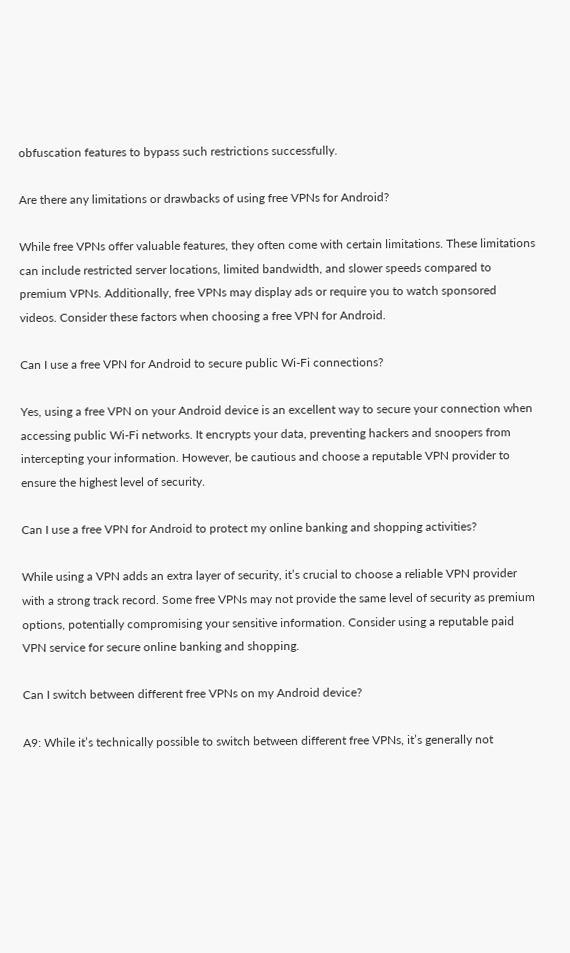obfuscation features to bypass such restrictions successfully.

Are there any limitations or drawbacks of using free VPNs for Android?

While free VPNs offer valuable features, they often come with certain limitations. These limitations can include restricted server locations, limited bandwidth, and slower speeds compared to premium VPNs. Additionally, free VPNs may display ads or require you to watch sponsored videos. Consider these factors when choosing a free VPN for Android.

Can I use a free VPN for Android to secure public Wi-Fi connections?

Yes, using a free VPN on your Android device is an excellent way to secure your connection when accessing public Wi-Fi networks. It encrypts your data, preventing hackers and snoopers from intercepting your information. However, be cautious and choose a reputable VPN provider to ensure the highest level of security.

Can I use a free VPN for Android to protect my online banking and shopping activities?

While using a VPN adds an extra layer of security, it’s crucial to choose a reliable VPN provider with a strong track record. Some free VPNs may not provide the same level of security as premium options, potentially compromising your sensitive information. Consider using a reputable paid VPN service for secure online banking and shopping.

Can I switch between different free VPNs on my Android device?

A9: While it’s technically possible to switch between different free VPNs, it’s generally not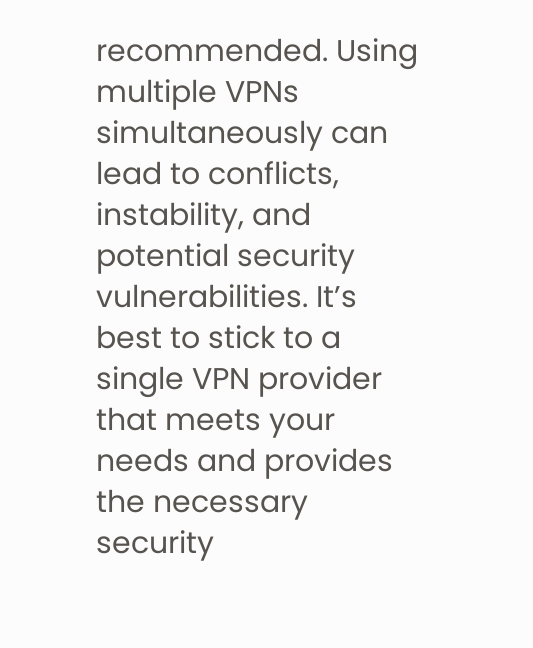recommended. Using multiple VPNs simultaneously can lead to conflicts, instability, and potential security vulnerabilities. It’s best to stick to a single VPN provider that meets your needs and provides the necessary security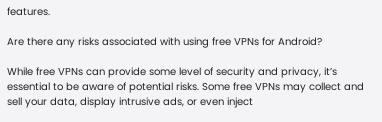features.

Are there any risks associated with using free VPNs for Android?

While free VPNs can provide some level of security and privacy, it’s essential to be aware of potential risks. Some free VPNs may collect and sell your data, display intrusive ads, or even inject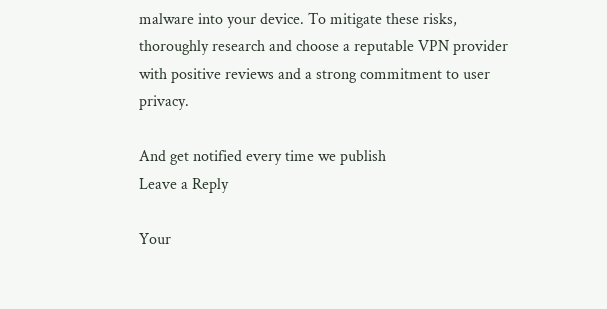malware into your device. To mitigate these risks, thoroughly research and choose a reputable VPN provider with positive reviews and a strong commitment to user privacy.

And get notified every time we publish
Leave a Reply

Your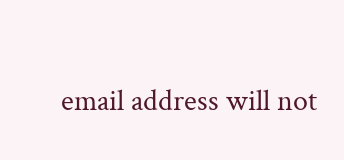email address will not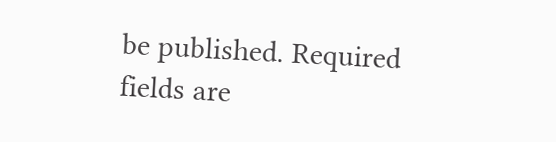be published. Required fields are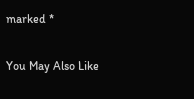marked *

You May Also Like